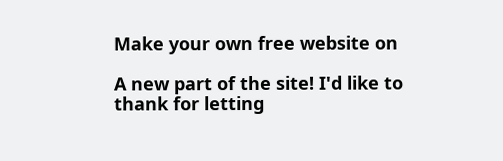Make your own free website on

A new part of the site! I'd like to thank for letting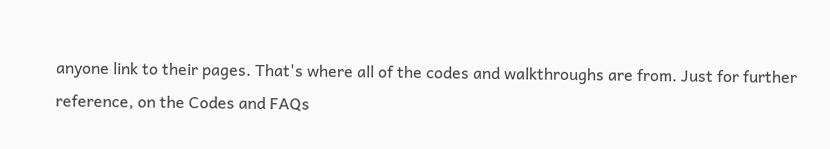anyone link to their pages. That's where all of the codes and walkthroughs are from. Just for further reference, on the Codes and FAQs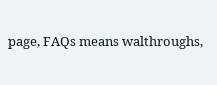page, FAQs means walthroughs,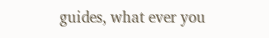guides, what ever you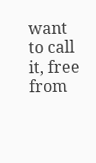want to call it, free from